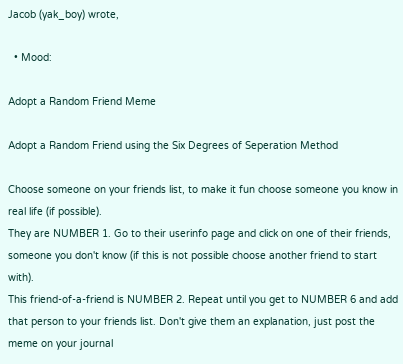Jacob (yak_boy) wrote,

  • Mood:

Adopt a Random Friend Meme

Adopt a Random Friend using the Six Degrees of Seperation Method

Choose someone on your friends list, to make it fun choose someone you know in real life (if possible).
They are NUMBER 1. Go to their userinfo page and click on one of their friends, someone you don't know (if this is not possible choose another friend to start with).
This friend-of-a-friend is NUMBER 2. Repeat until you get to NUMBER 6 and add that person to your friends list. Don't give them an explanation, just post the meme on your journal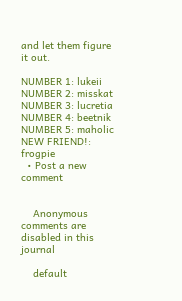and let them figure it out.

NUMBER 1: lukeii
NUMBER 2: misskat
NUMBER 3: lucretia
NUMBER 4: beetnik
NUMBER 5: maholic
NEW FRIEND!: frogpie
  • Post a new comment


    Anonymous comments are disabled in this journal

    default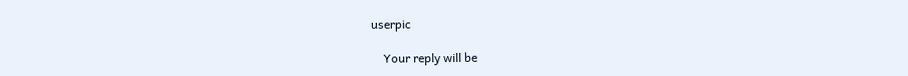userpic

    Your reply will be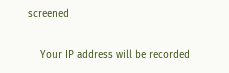screened

    Your IP address will be recorded